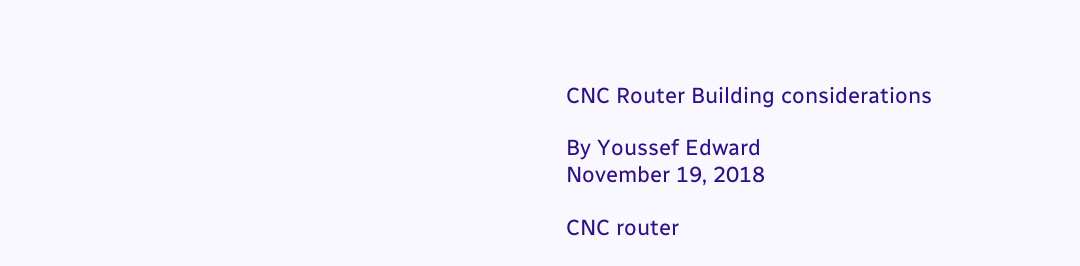CNC Router Building considerations

By Youssef Edward
November 19, 2018

CNC router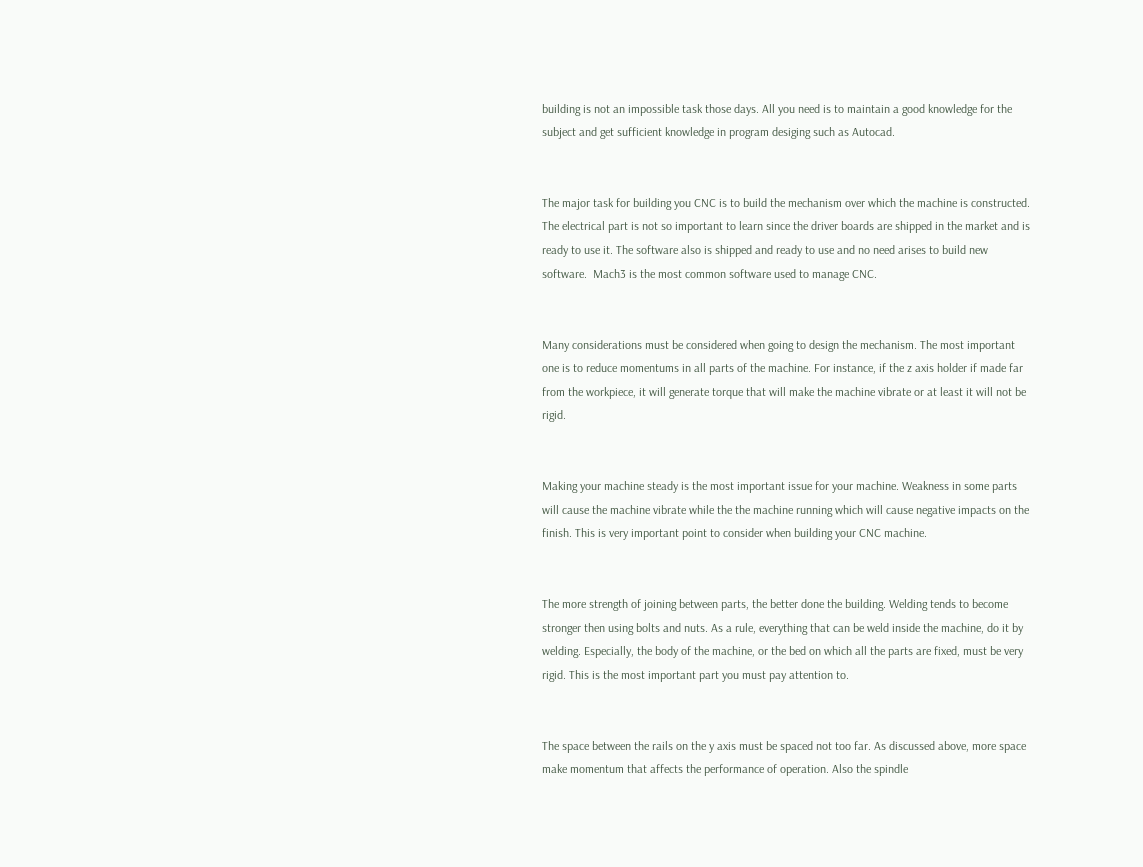building is not an impossible task those days. All you need is to maintain a good knowledge for the subject and get sufficient knowledge in program desiging such as Autocad.


The major task for building you CNC is to build the mechanism over which the machine is constructed. The electrical part is not so important to learn since the driver boards are shipped in the market and is ready to use it. The software also is shipped and ready to use and no need arises to build new software.  Mach3 is the most common software used to manage CNC.


Many considerations must be considered when going to design the mechanism. The most important one is to reduce momentums in all parts of the machine. For instance, if the z axis holder if made far from the workpiece, it will generate torque that will make the machine vibrate or at least it will not be rigid.


Making your machine steady is the most important issue for your machine. Weakness in some parts will cause the machine vibrate while the the machine running which will cause negative impacts on the finish. This is very important point to consider when building your CNC machine.


The more strength of joining between parts, the better done the building. Welding tends to become stronger then using bolts and nuts. As a rule, everything that can be weld inside the machine, do it by welding. Especially, the body of the machine, or the bed on which all the parts are fixed, must be very rigid. This is the most important part you must pay attention to.


The space between the rails on the y axis must be spaced not too far. As discussed above, more space make momentum that affects the performance of operation. Also the spindle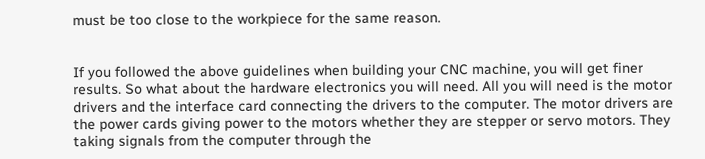must be too close to the workpiece for the same reason.


If you followed the above guidelines when building your CNC machine, you will get finer results. So what about the hardware electronics you will need. All you will need is the motor drivers and the interface card connecting the drivers to the computer. The motor drivers are the power cards giving power to the motors whether they are stepper or servo motors. They taking signals from the computer through the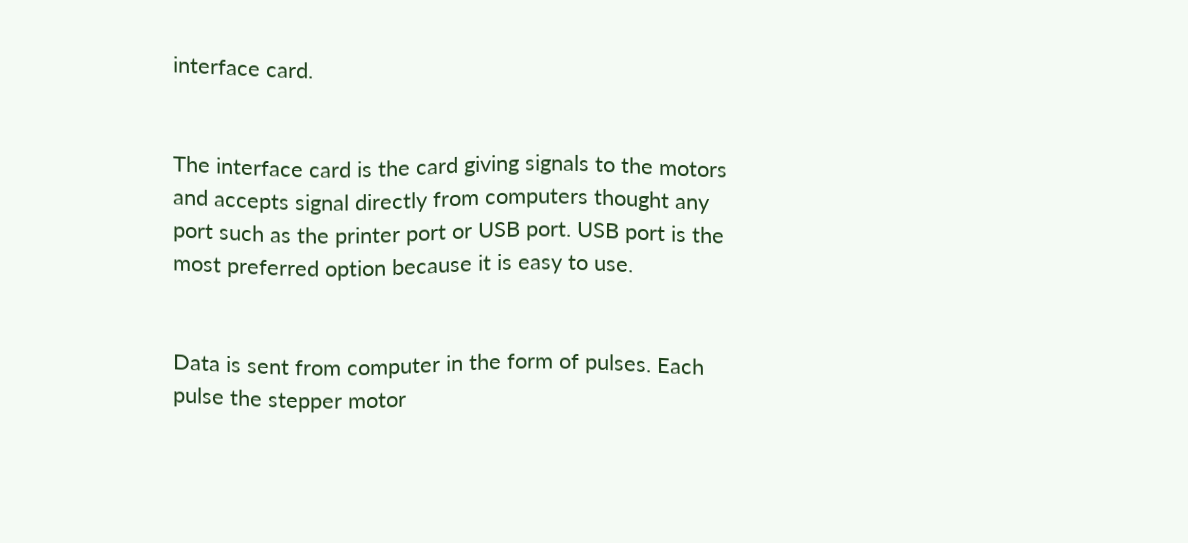interface card.


The interface card is the card giving signals to the motors and accepts signal directly from computers thought any port such as the printer port or USB port. USB port is the most preferred option because it is easy to use.


Data is sent from computer in the form of pulses. Each pulse the stepper motor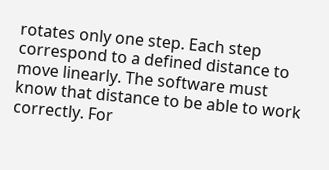rotates only one step. Each step correspond to a defined distance to move linearly. The software must know that distance to be able to work correctly. For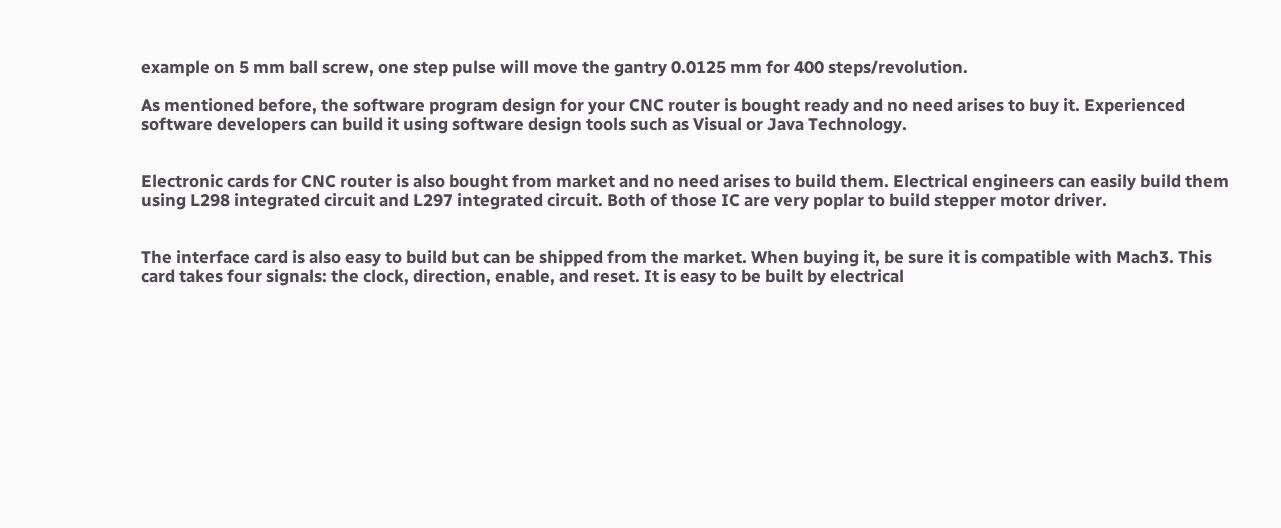example on 5 mm ball screw, one step pulse will move the gantry 0.0125 mm for 400 steps/revolution.

As mentioned before, the software program design for your CNC router is bought ready and no need arises to buy it. Experienced software developers can build it using software design tools such as Visual or Java Technology.


Electronic cards for CNC router is also bought from market and no need arises to build them. Electrical engineers can easily build them using L298 integrated circuit and L297 integrated circuit. Both of those IC are very poplar to build stepper motor driver.


The interface card is also easy to build but can be shipped from the market. When buying it, be sure it is compatible with Mach3. This card takes four signals: the clock, direction, enable, and reset. It is easy to be built by electrical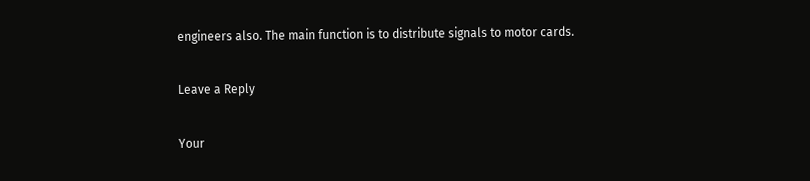engineers also. The main function is to distribute signals to motor cards.

Leave a Reply

Your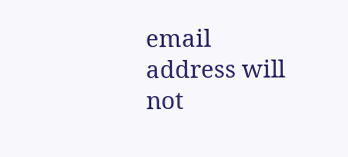email address will not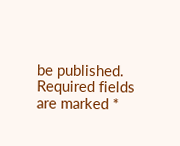be published. Required fields are marked *